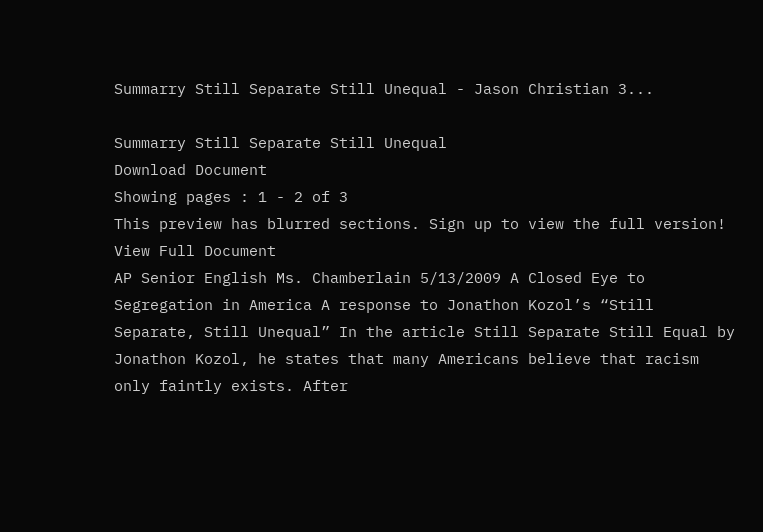Summarry Still Separate Still Unequal - Jason Christian 3...

Summarry Still Separate Still Unequal
Download Document
Showing pages : 1 - 2 of 3
This preview has blurred sections. Sign up to view the full version! View Full Document
AP Senior English Ms. Chamberlain 5/13/2009 A Closed Eye to Segregation in America A response to Jonathon Kozol’s “Still Separate, Still Unequal” In the article Still Separate Still Equal by Jonathon Kozol, he states that many Americans believe that racism only faintly exists. After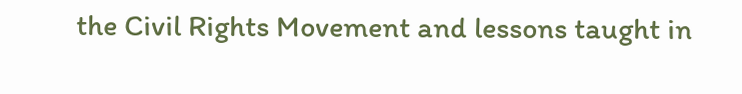the Civil Rights Movement and lessons taught in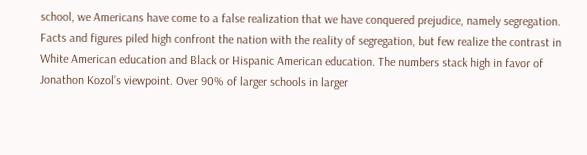school, we Americans have come to a false realization that we have conquered prejudice, namely segregation. Facts and figures piled high confront the nation with the reality of segregation, but few realize the contrast in White American education and Black or Hispanic American education. The numbers stack high in favor of Jonathon Kozol’s viewpoint. Over 90% of larger schools in larger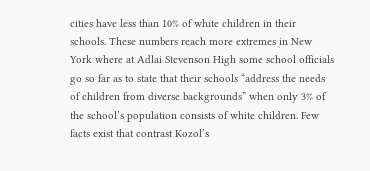cities have less than 10% of white children in their schools. These numbers reach more extremes in New York where at Adlai Stevenson High some school officials go so far as to state that their schools “address the needs of children from diverse backgrounds” when only 3% of the school’s population consists of white children. Few facts exist that contrast Kozol’s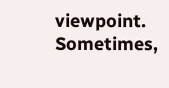viewpoint. Sometimes,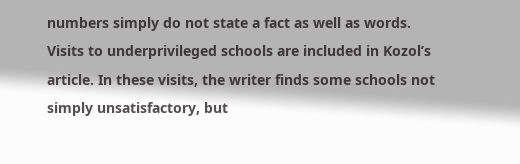numbers simply do not state a fact as well as words. Visits to underprivileged schools are included in Kozol’s article. In these visits, the writer finds some schools not simply unsatisfactory, but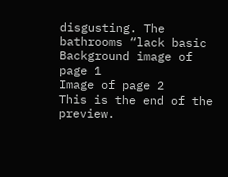disgusting. The bathrooms “lack basic
Background image of page 1
Image of page 2
This is the end of the preview.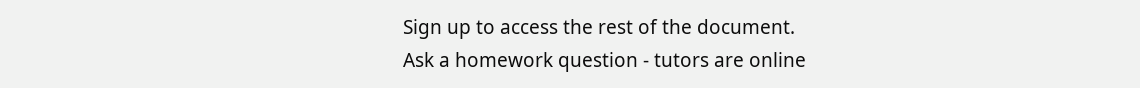Sign up to access the rest of the document.
Ask a homework question - tutors are online